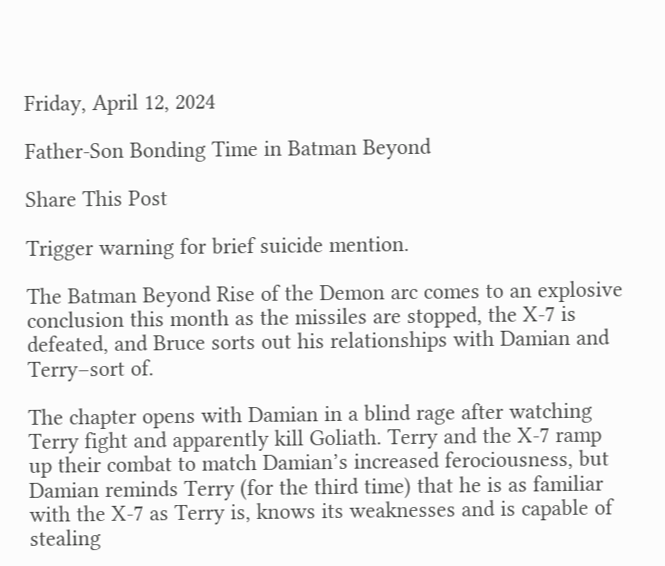Friday, April 12, 2024

Father-Son Bonding Time in Batman Beyond

Share This Post

Trigger warning for brief suicide mention.

The Batman Beyond Rise of the Demon arc comes to an explosive conclusion this month as the missiles are stopped, the X-7 is defeated, and Bruce sorts out his relationships with Damian and Terry–sort of.

The chapter opens with Damian in a blind rage after watching Terry fight and apparently kill Goliath. Terry and the X-7 ramp up their combat to match Damian’s increased ferociousness, but Damian reminds Terry (for the third time) that he is as familiar with the X-7 as Terry is, knows its weaknesses and is capable of stealing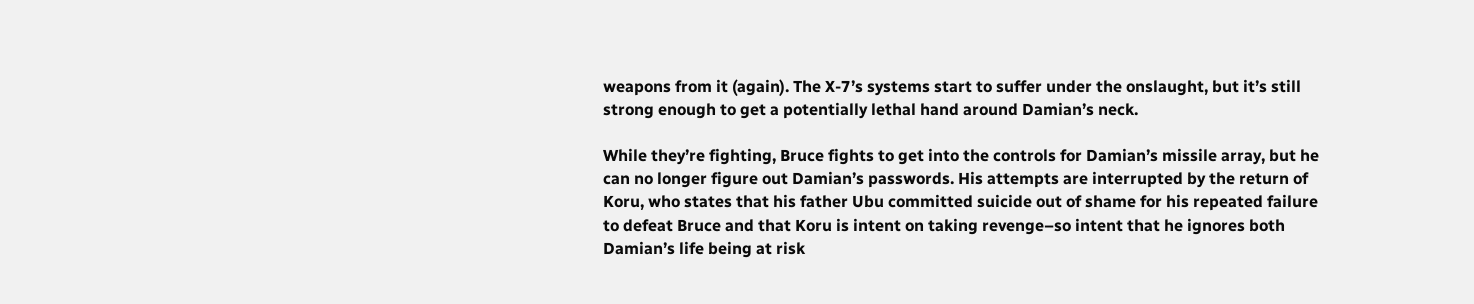weapons from it (again). The X-7’s systems start to suffer under the onslaught, but it’s still strong enough to get a potentially lethal hand around Damian’s neck.

While they’re fighting, Bruce fights to get into the controls for Damian’s missile array, but he can no longer figure out Damian’s passwords. His attempts are interrupted by the return of Koru, who states that his father Ubu committed suicide out of shame for his repeated failure to defeat Bruce and that Koru is intent on taking revenge–so intent that he ignores both Damian’s life being at risk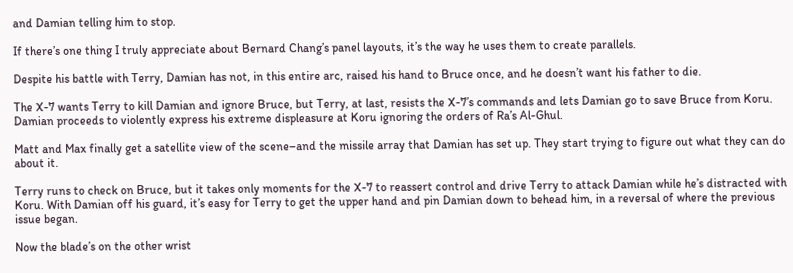and Damian telling him to stop.

If there’s one thing I truly appreciate about Bernard Chang’s panel layouts, it’s the way he uses them to create parallels.

Despite his battle with Terry, Damian has not, in this entire arc, raised his hand to Bruce once, and he doesn’t want his father to die.

The X-7 wants Terry to kill Damian and ignore Bruce, but Terry, at last, resists the X-7’s commands and lets Damian go to save Bruce from Koru. Damian proceeds to violently express his extreme displeasure at Koru ignoring the orders of Ra’s Al-Ghul.

Matt and Max finally get a satellite view of the scene–and the missile array that Damian has set up. They start trying to figure out what they can do about it.

Terry runs to check on Bruce, but it takes only moments for the X-7 to reassert control and drive Terry to attack Damian while he’s distracted with Koru. With Damian off his guard, it’s easy for Terry to get the upper hand and pin Damian down to behead him, in a reversal of where the previous issue began.

Now the blade’s on the other wrist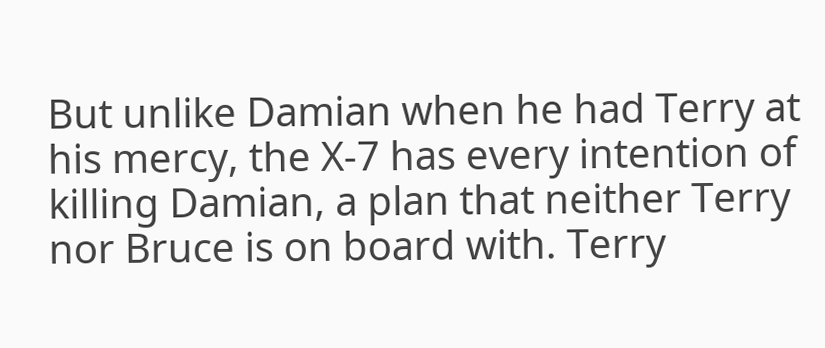But unlike Damian when he had Terry at his mercy, the X-7 has every intention of killing Damian, a plan that neither Terry nor Bruce is on board with. Terry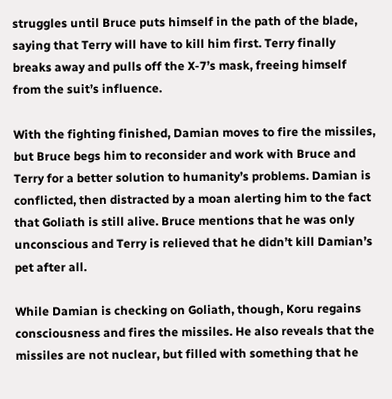struggles until Bruce puts himself in the path of the blade, saying that Terry will have to kill him first. Terry finally breaks away and pulls off the X-7’s mask, freeing himself from the suit’s influence.

With the fighting finished, Damian moves to fire the missiles, but Bruce begs him to reconsider and work with Bruce and Terry for a better solution to humanity’s problems. Damian is conflicted, then distracted by a moan alerting him to the fact that Goliath is still alive. Bruce mentions that he was only unconscious and Terry is relieved that he didn’t kill Damian’s pet after all.

While Damian is checking on Goliath, though, Koru regains consciousness and fires the missiles. He also reveals that the missiles are not nuclear, but filled with something that he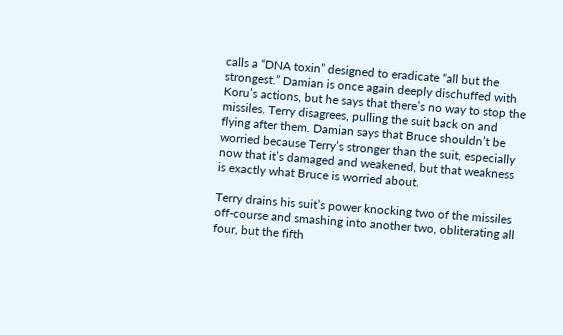calls a “DNA toxin” designed to eradicate “all but the strongest.” Damian is once again deeply dischuffed with Koru’s actions, but he says that there’s no way to stop the missiles. Terry disagrees, pulling the suit back on and flying after them. Damian says that Bruce shouldn’t be worried because Terry’s stronger than the suit, especially now that it’s damaged and weakened, but that weakness is exactly what Bruce is worried about.

Terry drains his suit’s power knocking two of the missiles off-course and smashing into another two, obliterating all four, but the fifth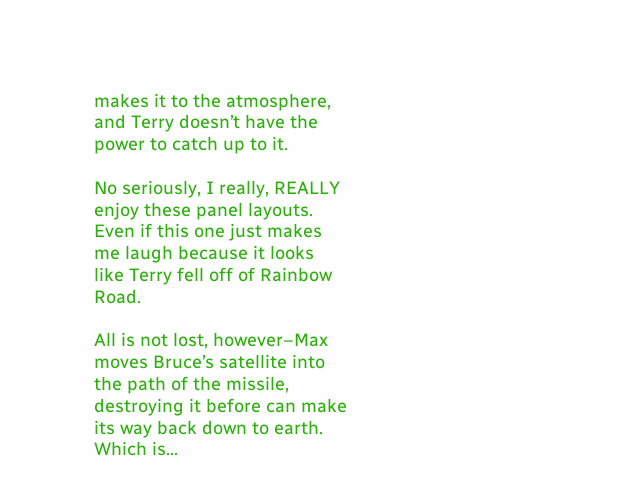makes it to the atmosphere, and Terry doesn’t have the power to catch up to it.

No seriously, I really, REALLY enjoy these panel layouts. Even if this one just makes me laugh because it looks like Terry fell off of Rainbow Road.

All is not lost, however–Max moves Bruce’s satellite into the path of the missile, destroying it before can make its way back down to earth. Which is…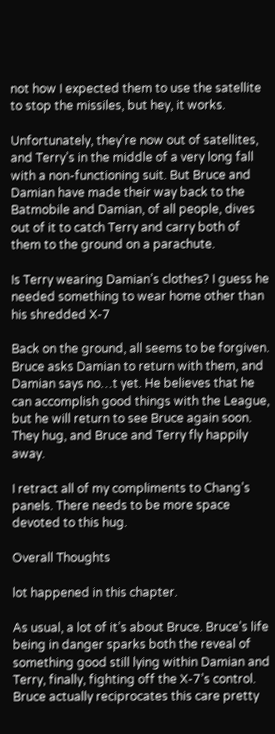not how I expected them to use the satellite to stop the missiles, but hey, it works.

Unfortunately, they’re now out of satellites, and Terry’s in the middle of a very long fall with a non-functioning suit. But Bruce and Damian have made their way back to the Batmobile and Damian, of all people, dives out of it to catch Terry and carry both of them to the ground on a parachute.

Is Terry wearing Damian’s clothes? I guess he needed something to wear home other than his shredded X-7

Back on the ground, all seems to be forgiven. Bruce asks Damian to return with them, and Damian says no…t yet. He believes that he can accomplish good things with the League, but he will return to see Bruce again soon. They hug, and Bruce and Terry fly happily away.

I retract all of my compliments to Chang’s panels. There needs to be more space devoted to this hug.

Overall Thoughts

lot happened in this chapter.

As usual, a lot of it’s about Bruce. Bruce’s life being in danger sparks both the reveal of something good still lying within Damian and Terry, finally, fighting off the X-7’s control. Bruce actually reciprocates this care pretty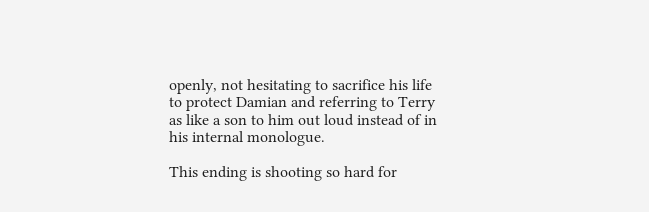openly, not hesitating to sacrifice his life to protect Damian and referring to Terry as like a son to him out loud instead of in his internal monologue.

This ending is shooting so hard for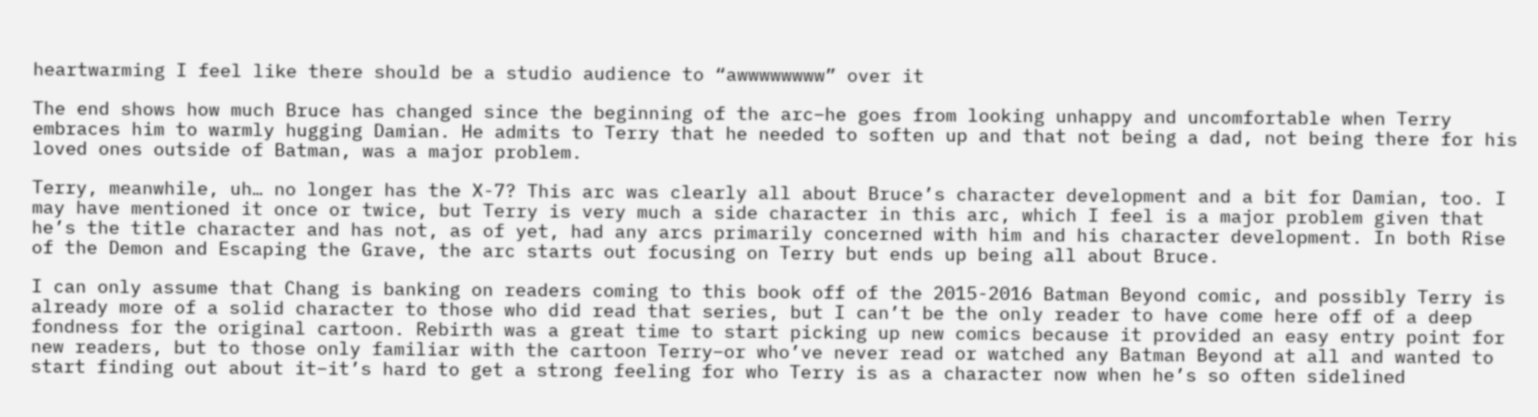heartwarming I feel like there should be a studio audience to “awwwwwwww” over it

The end shows how much Bruce has changed since the beginning of the arc–he goes from looking unhappy and uncomfortable when Terry embraces him to warmly hugging Damian. He admits to Terry that he needed to soften up and that not being a dad, not being there for his loved ones outside of Batman, was a major problem.

Terry, meanwhile, uh… no longer has the X-7? This arc was clearly all about Bruce’s character development and a bit for Damian, too. I may have mentioned it once or twice, but Terry is very much a side character in this arc, which I feel is a major problem given that he’s the title character and has not, as of yet, had any arcs primarily concerned with him and his character development. In both Rise of the Demon and Escaping the Grave, the arc starts out focusing on Terry but ends up being all about Bruce.

I can only assume that Chang is banking on readers coming to this book off of the 2015-2016 Batman Beyond comic, and possibly Terry is already more of a solid character to those who did read that series, but I can’t be the only reader to have come here off of a deep fondness for the original cartoon. Rebirth was a great time to start picking up new comics because it provided an easy entry point for new readers, but to those only familiar with the cartoon Terry–or who’ve never read or watched any Batman Beyond at all and wanted to start finding out about it–it’s hard to get a strong feeling for who Terry is as a character now when he’s so often sidelined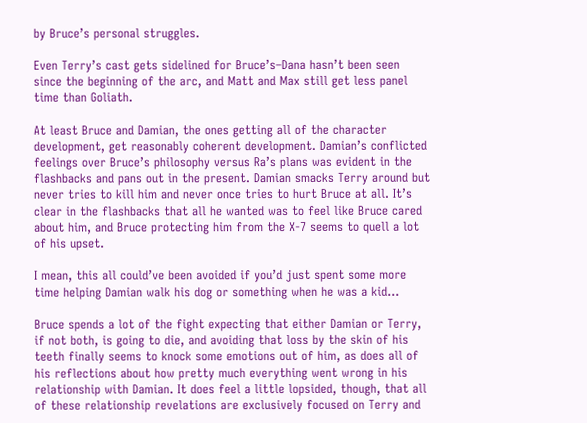by Bruce’s personal struggles.

Even Terry’s cast gets sidelined for Bruce’s–Dana hasn’t been seen since the beginning of the arc, and Matt and Max still get less panel time than Goliath.

At least Bruce and Damian, the ones getting all of the character development, get reasonably coherent development. Damian’s conflicted feelings over Bruce’s philosophy versus Ra’s plans was evident in the flashbacks and pans out in the present. Damian smacks Terry around but never tries to kill him and never once tries to hurt Bruce at all. It’s clear in the flashbacks that all he wanted was to feel like Bruce cared about him, and Bruce protecting him from the X-7 seems to quell a lot of his upset.

I mean, this all could’ve been avoided if you’d just spent some more time helping Damian walk his dog or something when he was a kid…

Bruce spends a lot of the fight expecting that either Damian or Terry, if not both, is going to die, and avoiding that loss by the skin of his teeth finally seems to knock some emotions out of him, as does all of his reflections about how pretty much everything went wrong in his relationship with Damian. It does feel a little lopsided, though, that all of these relationship revelations are exclusively focused on Terry and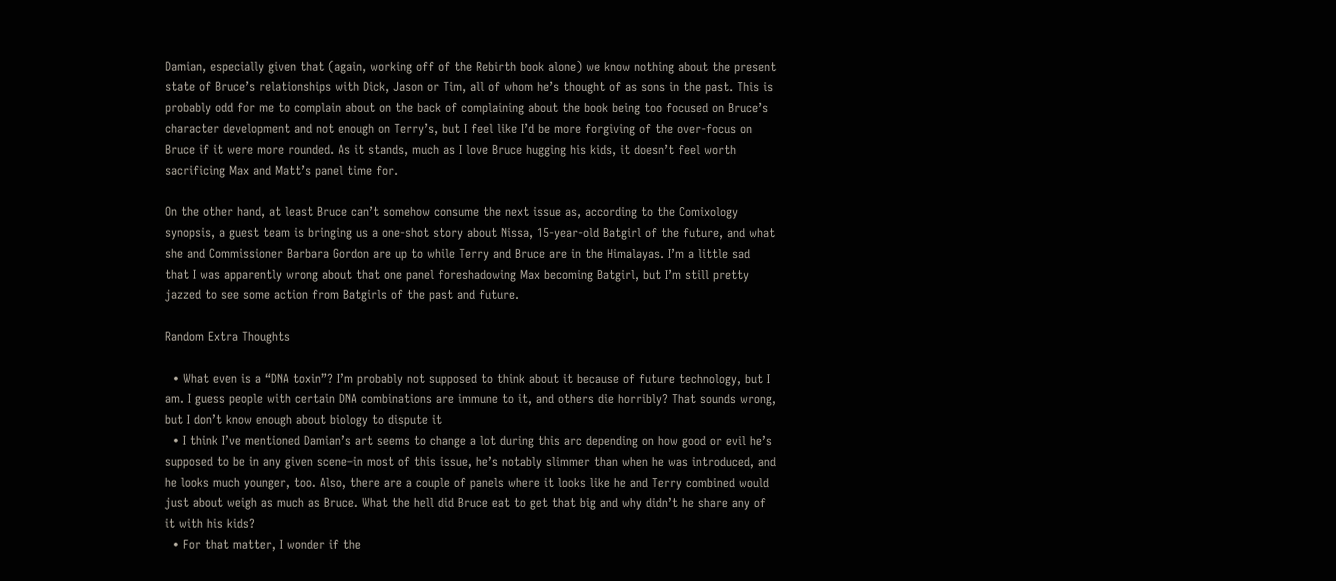Damian, especially given that (again, working off of the Rebirth book alone) we know nothing about the present state of Bruce’s relationships with Dick, Jason or Tim, all of whom he’s thought of as sons in the past. This is probably odd for me to complain about on the back of complaining about the book being too focused on Bruce’s character development and not enough on Terry’s, but I feel like I’d be more forgiving of the over-focus on Bruce if it were more rounded. As it stands, much as I love Bruce hugging his kids, it doesn’t feel worth sacrificing Max and Matt’s panel time for.

On the other hand, at least Bruce can’t somehow consume the next issue as, according to the Comixology synopsis, a guest team is bringing us a one-shot story about Nissa, 15-year-old Batgirl of the future, and what she and Commissioner Barbara Gordon are up to while Terry and Bruce are in the Himalayas. I’m a little sad that I was apparently wrong about that one panel foreshadowing Max becoming Batgirl, but I’m still pretty jazzed to see some action from Batgirls of the past and future.

Random Extra Thoughts

  • What even is a “DNA toxin”? I’m probably not supposed to think about it because of future technology, but I am. I guess people with certain DNA combinations are immune to it, and others die horribly? That sounds wrong, but I don’t know enough about biology to dispute it
  • I think I’ve mentioned Damian’s art seems to change a lot during this arc depending on how good or evil he’s supposed to be in any given scene–in most of this issue, he’s notably slimmer than when he was introduced, and he looks much younger, too. Also, there are a couple of panels where it looks like he and Terry combined would just about weigh as much as Bruce. What the hell did Bruce eat to get that big and why didn’t he share any of it with his kids?
  • For that matter, I wonder if the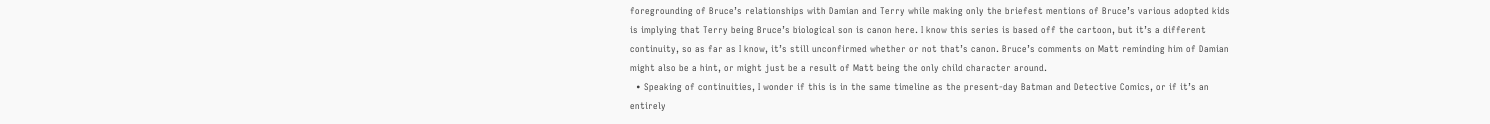foregrounding of Bruce’s relationships with Damian and Terry while making only the briefest mentions of Bruce’s various adopted kids is implying that Terry being Bruce’s biological son is canon here. I know this series is based off the cartoon, but it’s a different continuity, so as far as I know, it’s still unconfirmed whether or not that’s canon. Bruce’s comments on Matt reminding him of Damian might also be a hint, or might just be a result of Matt being the only child character around.
  • Speaking of continuities, I wonder if this is in the same timeline as the present-day Batman and Detective Comics, or if it’s an entirely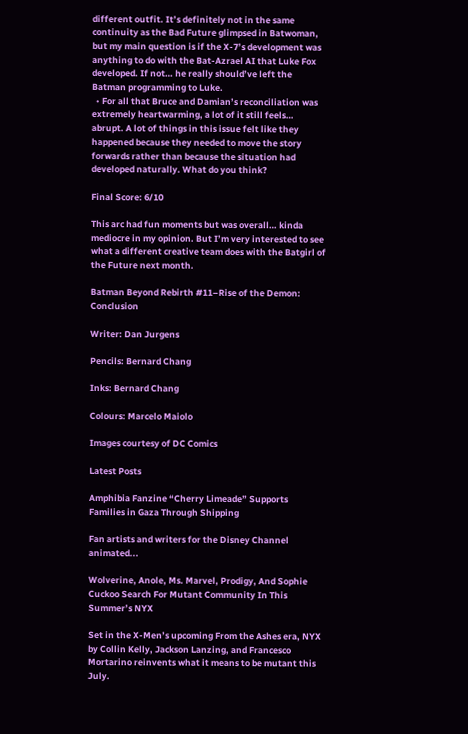different outfit. It’s definitely not in the same continuity as the Bad Future glimpsed in Batwoman, but my main question is if the X-7’s development was anything to do with the Bat-Azrael AI that Luke Fox developed. If not… he really should’ve left the Batman programming to Luke.
  • For all that Bruce and Damian’s reconciliation was extremely heartwarming, a lot of it still feels… abrupt. A lot of things in this issue felt like they happened because they needed to move the story forwards rather than because the situation had developed naturally. What do you think?

Final Score: 6/10

This arc had fun moments but was overall… kinda mediocre in my opinion. But I’m very interested to see what a different creative team does with the Batgirl of the Future next month.

Batman Beyond Rebirth #11–Rise of the Demon: Conclusion

Writer: Dan Jurgens

Pencils: Bernard Chang

Inks: Bernard Chang

Colours: Marcelo Maiolo

Images courtesy of DC Comics

Latest Posts

Amphibia Fanzine “Cherry Limeade” Supports Families in Gaza Through Shipping

Fan artists and writers for the Disney Channel animated...

Wolverine, Anole, Ms. Marvel, Prodigy, And Sophie Cuckoo Search For Mutant Community In This Summer’s NYX

Set in the X-Men’s upcoming From the Ashes era, NYX by Collin Kelly, Jackson Lanzing, and Francesco Mortarino reinvents what it means to be mutant this July.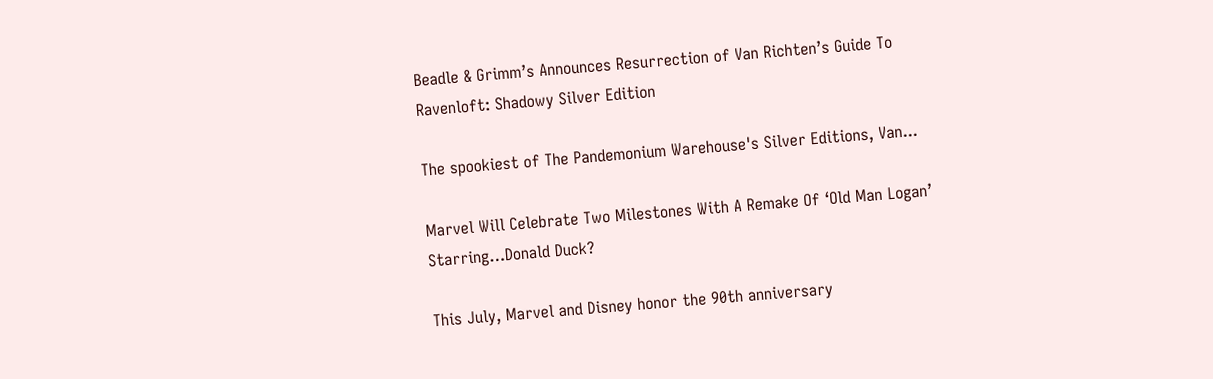Beadle & Grimm’s Announces Resurrection of Van Richten’s Guide To Ravenloft: Shadowy Silver Edition

The spookiest of The Pandemonium Warehouse's Silver Editions, Van...

Marvel Will Celebrate Two Milestones With A Remake Of ‘Old Man Logan’ Starring…Donald Duck?

This July, Marvel and Disney honor the 90th anniversary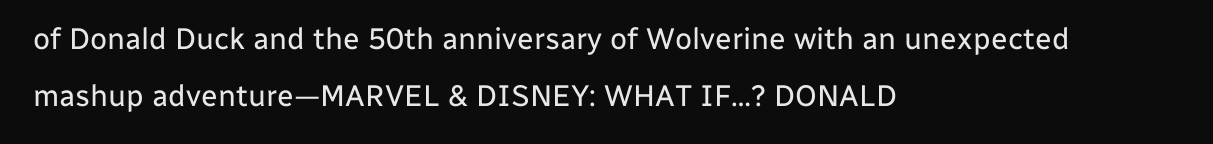of Donald Duck and the 50th anniversary of Wolverine with an unexpected mashup adventure—MARVEL & DISNEY: WHAT IF…? DONALD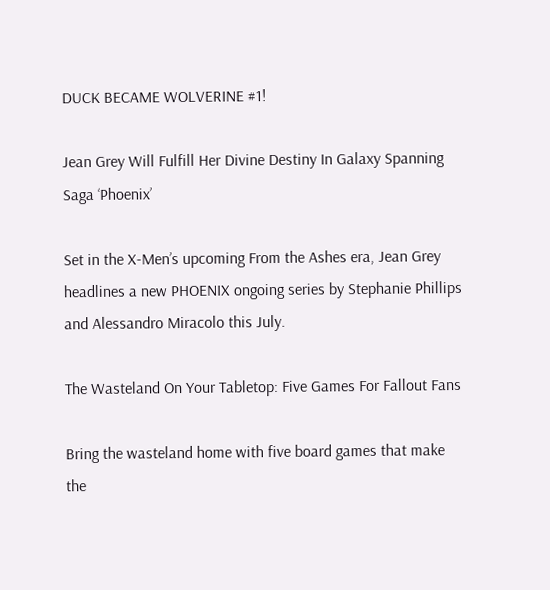DUCK BECAME WOLVERINE #1!

Jean Grey Will Fulfill Her Divine Destiny In Galaxy Spanning Saga ‘Phoenix’

Set in the X-Men’s upcoming From the Ashes era, Jean Grey headlines a new PHOENIX ongoing series by Stephanie Phillips and Alessandro Miracolo this July.

The Wasteland On Your Tabletop: Five Games For Fallout Fans

Bring the wasteland home with five board games that make the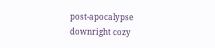post-apocalypse downright cozy